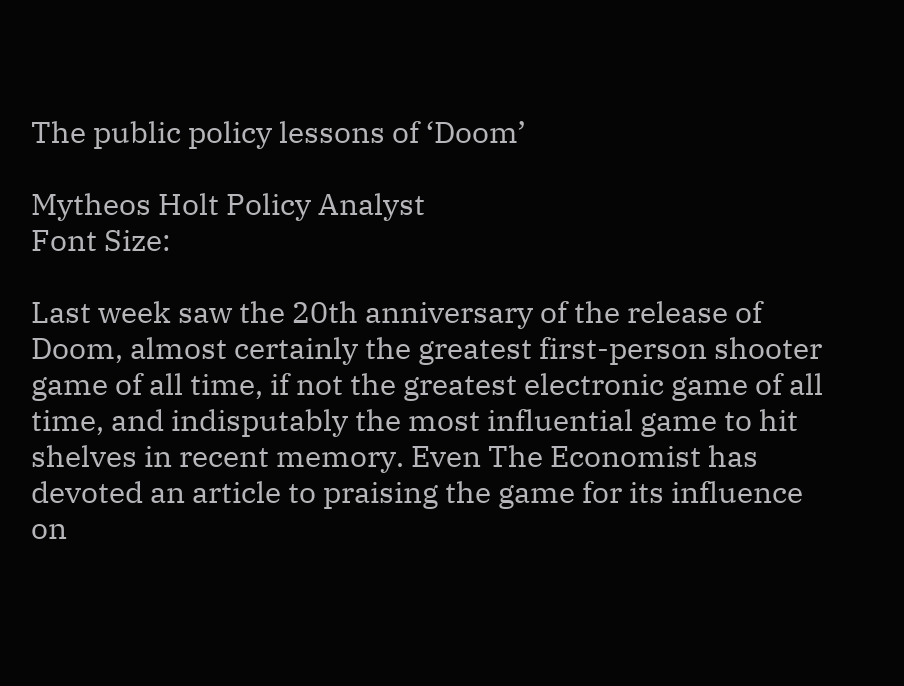The public policy lessons of ‘Doom’

Mytheos Holt Policy Analyst
Font Size:

Last week saw the 20th anniversary of the release of Doom, almost certainly the greatest first-person shooter game of all time, if not the greatest electronic game of all time, and indisputably the most influential game to hit shelves in recent memory. Even The Economist has devoted an article to praising the game for its influence on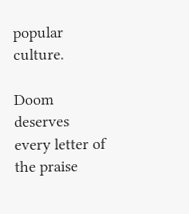popular culture.

Doom deserves every letter of the praise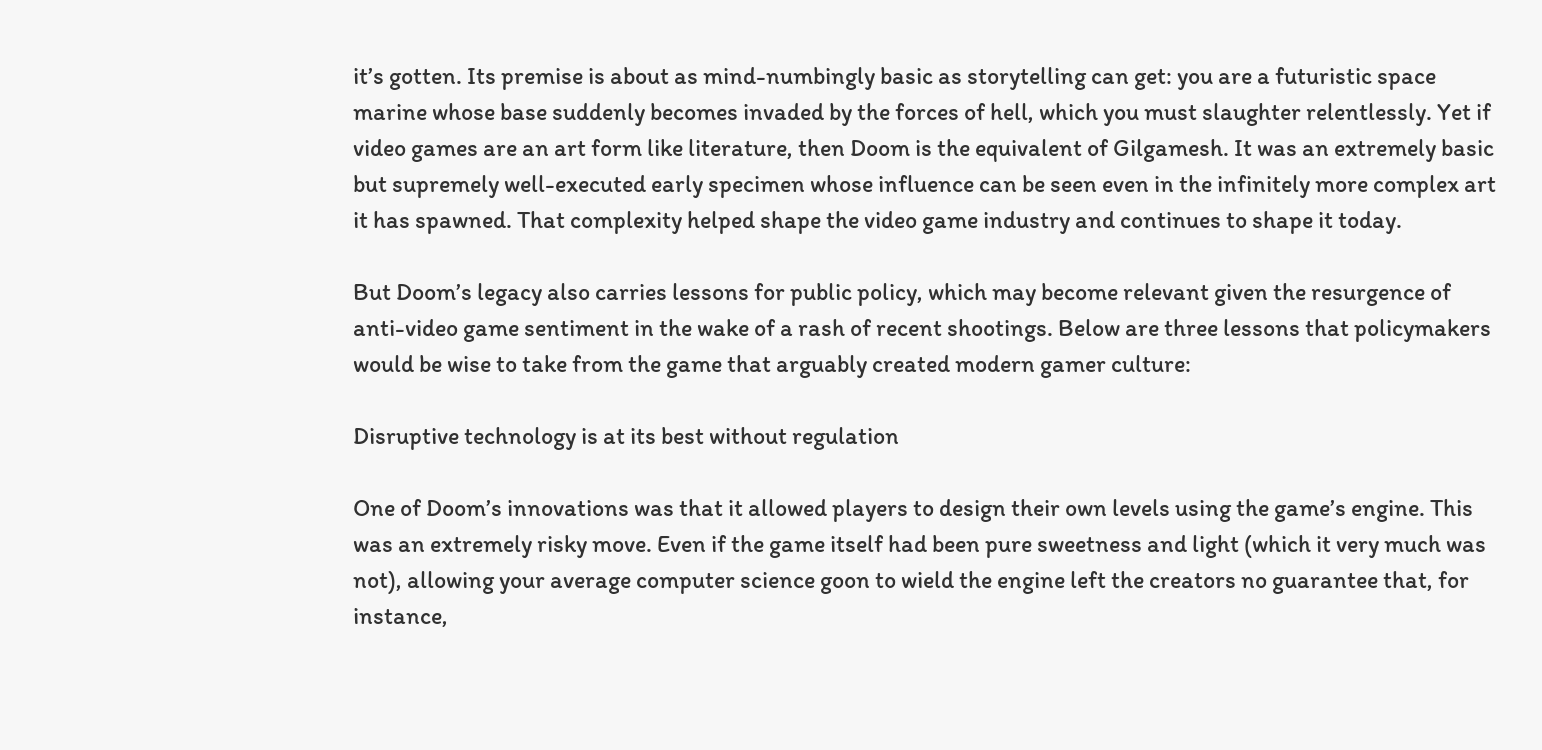it’s gotten. Its premise is about as mind-numbingly basic as storytelling can get: you are a futuristic space marine whose base suddenly becomes invaded by the forces of hell, which you must slaughter relentlessly. Yet if video games are an art form like literature, then Doom is the equivalent of Gilgamesh. It was an extremely basic but supremely well-executed early specimen whose influence can be seen even in the infinitely more complex art it has spawned. That complexity helped shape the video game industry and continues to shape it today.

But Doom’s legacy also carries lessons for public policy, which may become relevant given the resurgence of anti-video game sentiment in the wake of a rash of recent shootings. Below are three lessons that policymakers would be wise to take from the game that arguably created modern gamer culture:

Disruptive technology is at its best without regulation

One of Doom’s innovations was that it allowed players to design their own levels using the game’s engine. This was an extremely risky move. Even if the game itself had been pure sweetness and light (which it very much was not), allowing your average computer science goon to wield the engine left the creators no guarantee that, for instance,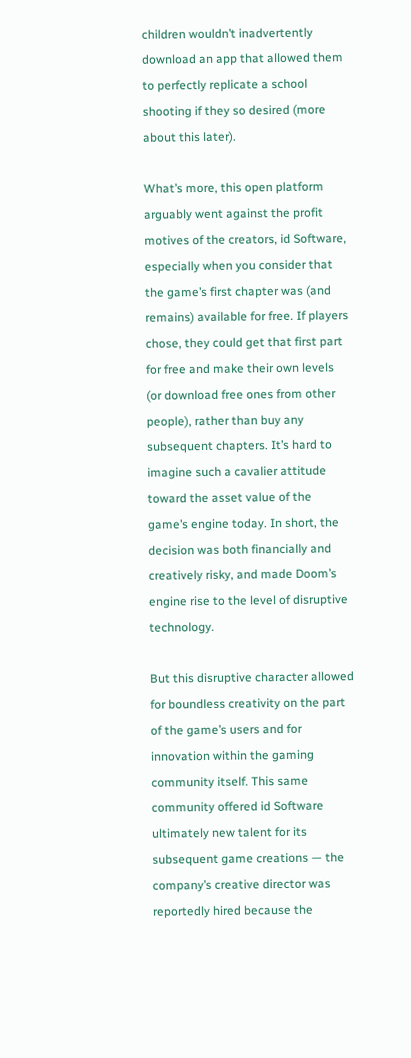children wouldn’t inadvertently download an app that allowed them to perfectly replicate a school shooting if they so desired (more about this later).

What’s more, this open platform arguably went against the profit motives of the creators, id Software, especially when you consider that the game’s first chapter was (and remains) available for free. If players chose, they could get that first part for free and make their own levels (or download free ones from other people), rather than buy any subsequent chapters. It’s hard to imagine such a cavalier attitude toward the asset value of the game’s engine today. In short, the decision was both financially and creatively risky, and made Doom’s engine rise to the level of disruptive technology.

But this disruptive character allowed for boundless creativity on the part of the game’s users and for innovation within the gaming community itself. This same community offered id Software ultimately new talent for its subsequent game creations — the company’s creative director was reportedly hired because the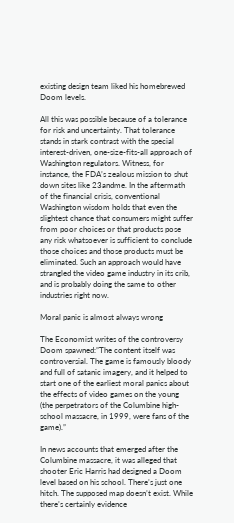existing design team liked his homebrewed Doom levels.

All this was possible because of a tolerance for risk and uncertainty. That tolerance stands in stark contrast with the special interest-driven, one-size-fits-all approach of Washington regulators. Witness, for instance, the FDA’s zealous mission to shut down sites like 23andme. In the aftermath of the financial crisis, conventional Washington wisdom holds that even the slightest chance that consumers might suffer from poor choices or that products pose any risk whatsoever is sufficient to conclude those choices and those products must be eliminated. Such an approach would have strangled the video game industry in its crib, and is probably doing the same to other industries right now.

Moral panic is almost always wrong

The Economist writes of the controversy Doom spawned:”The content itself was controversial. The game is famously bloody and full of satanic imagery, and it helped to start one of the earliest moral panics about the effects of video games on the young (the perpetrators of the Columbine high-school massacre, in 1999, were fans of the game).”

In news accounts that emerged after the Columbine massacre, it was alleged that shooter Eric Harris had designed a Doom level based on his school. There’s just one hitch. The supposed map doesn’t exist. While there’s certainly evidence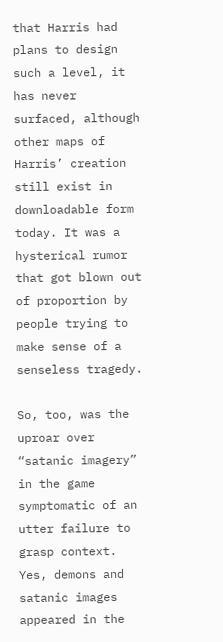that Harris had plans to design such a level, it has never surfaced, although other maps of Harris’ creation still exist in downloadable form today. It was a hysterical rumor that got blown out of proportion by people trying to make sense of a senseless tragedy.

So, too, was the uproar over “satanic imagery” in the game symptomatic of an utter failure to grasp context. Yes, demons and satanic images appeared in the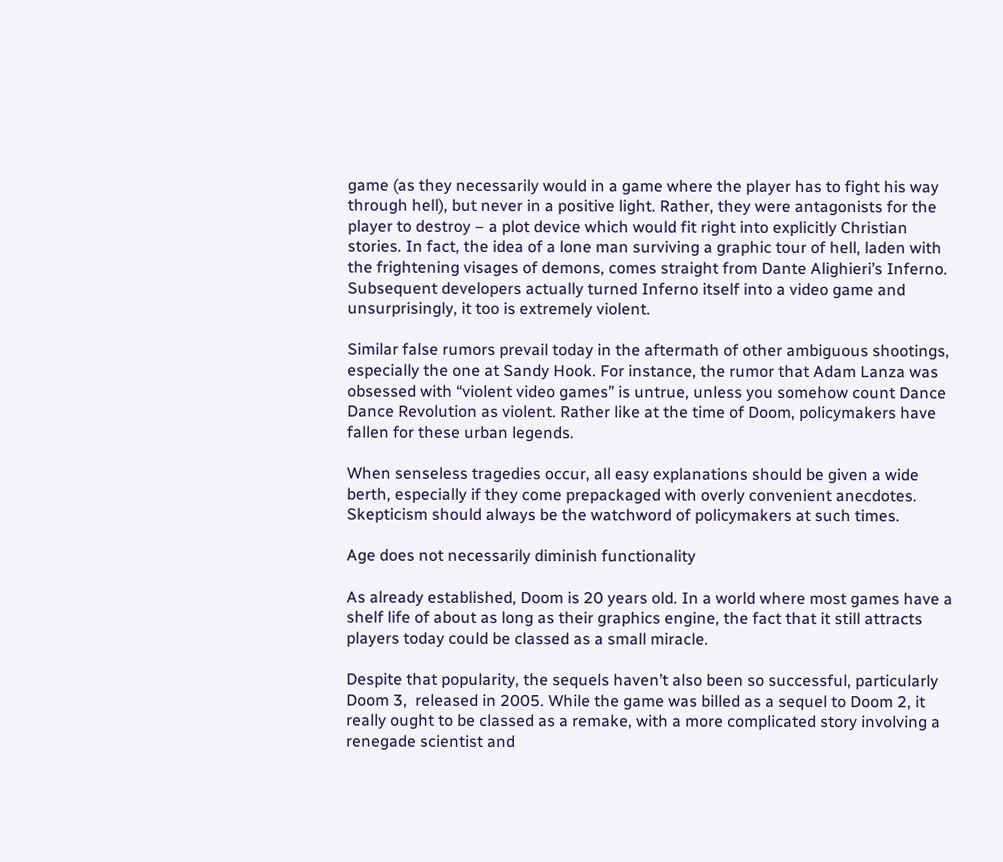game (as they necessarily would in a game where the player has to fight his way through hell), but never in a positive light. Rather, they were antagonists for the player to destroy – a plot device which would fit right into explicitly Christian stories. In fact, the idea of a lone man surviving a graphic tour of hell, laden with the frightening visages of demons, comes straight from Dante Alighieri’s Inferno. Subsequent developers actually turned Inferno itself into a video game and unsurprisingly, it too is extremely violent.

Similar false rumors prevail today in the aftermath of other ambiguous shootings, especially the one at Sandy Hook. For instance, the rumor that Adam Lanza was obsessed with “violent video games” is untrue, unless you somehow count Dance Dance Revolution as violent. Rather like at the time of Doom, policymakers have fallen for these urban legends.

When senseless tragedies occur, all easy explanations should be given a wide berth, especially if they come prepackaged with overly convenient anecdotes. Skepticism should always be the watchword of policymakers at such times.

Age does not necessarily diminish functionality

As already established, Doom is 20 years old. In a world where most games have a shelf life of about as long as their graphics engine, the fact that it still attracts players today could be classed as a small miracle.

Despite that popularity, the sequels haven’t also been so successful, particularly Doom 3,  released in 2005. While the game was billed as a sequel to Doom 2, it really ought to be classed as a remake, with a more complicated story involving a renegade scientist and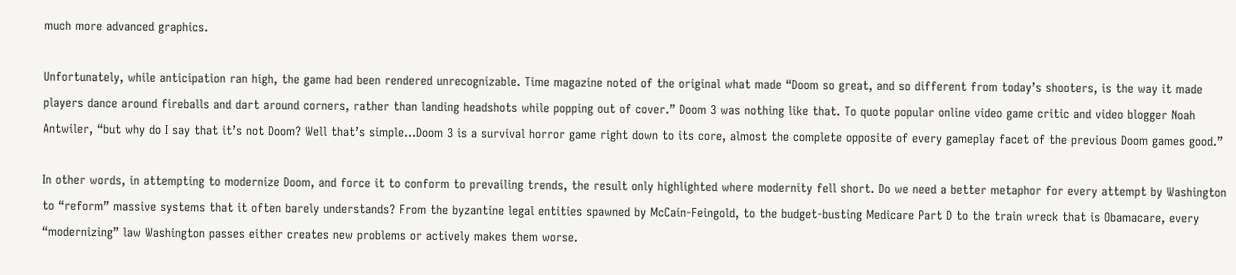much more advanced graphics.

Unfortunately, while anticipation ran high, the game had been rendered unrecognizable. Time magazine noted of the original what made “Doom so great, and so different from today’s shooters, is the way it made players dance around fireballs and dart around corners, rather than landing headshots while popping out of cover.” Doom 3 was nothing like that. To quote popular online video game critic and video blogger Noah Antwiler, “but why do I say that it’s not Doom? Well that’s simple…Doom 3 is a survival horror game right down to its core, almost the complete opposite of every gameplay facet of the previous Doom games good.”

In other words, in attempting to modernize Doom, and force it to conform to prevailing trends, the result only highlighted where modernity fell short. Do we need a better metaphor for every attempt by Washington to “reform” massive systems that it often barely understands? From the byzantine legal entities spawned by McCain-Feingold, to the budget-busting Medicare Part D to the train wreck that is Obamacare, every “modernizing” law Washington passes either creates new problems or actively makes them worse.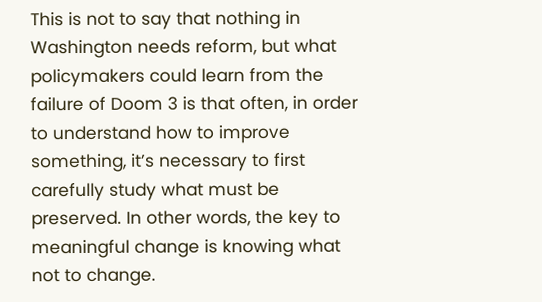This is not to say that nothing in Washington needs reform, but what policymakers could learn from the failure of Doom 3 is that often, in order to understand how to improve something, it’s necessary to first carefully study what must be preserved. In other words, the key to meaningful change is knowing what not to change.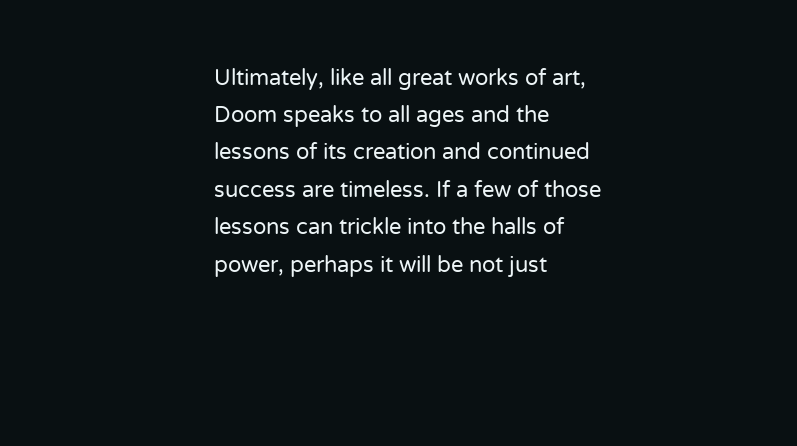Ultimately, like all great works of art, Doom speaks to all ages and the lessons of its creation and continued success are timeless. If a few of those lessons can trickle into the halls of power, perhaps it will be not just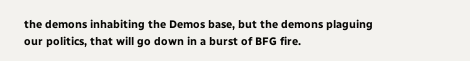the demons inhabiting the Demos base, but the demons plaguing our politics, that will go down in a burst of BFG fire.